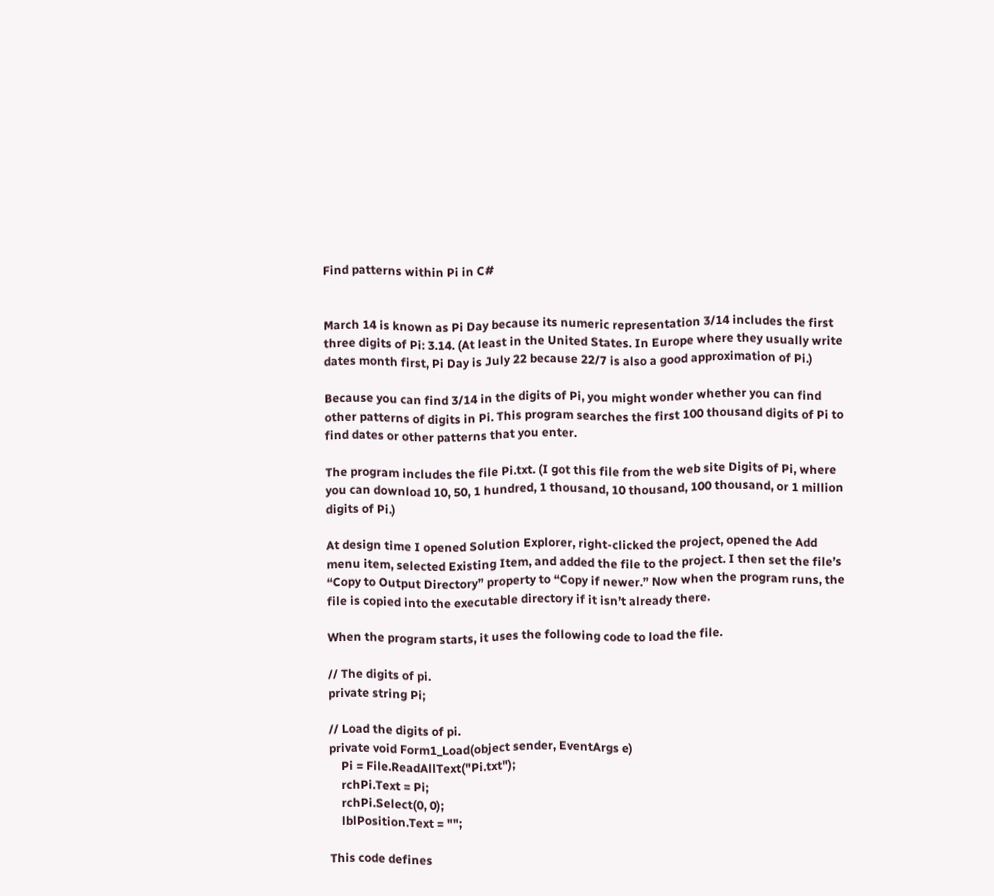Find patterns within Pi in C#


March 14 is known as Pi Day because its numeric representation 3/14 includes the first three digits of Pi: 3.14. (At least in the United States. In Europe where they usually write dates month first, Pi Day is July 22 because 22/7 is also a good approximation of Pi.)

Because you can find 3/14 in the digits of Pi, you might wonder whether you can find other patterns of digits in Pi. This program searches the first 100 thousand digits of Pi to find dates or other patterns that you enter.

The program includes the file Pi.txt. (I got this file from the web site Digits of Pi, where you can download 10, 50, 1 hundred, 1 thousand, 10 thousand, 100 thousand, or 1 million digits of Pi.)

At design time I opened Solution Explorer, right-clicked the project, opened the Add menu item, selected Existing Item, and added the file to the project. I then set the file’s “Copy to Output Directory” property to “Copy if newer.” Now when the program runs, the file is copied into the executable directory if it isn’t already there.

When the program starts, it uses the following code to load the file.

// The digits of pi.
private string Pi;

// Load the digits of pi.
private void Form1_Load(object sender, EventArgs e)
    Pi = File.ReadAllText("Pi.txt");
    rchPi.Text = Pi;
    rchPi.Select(0, 0);
    lblPosition.Text = "";

This code defines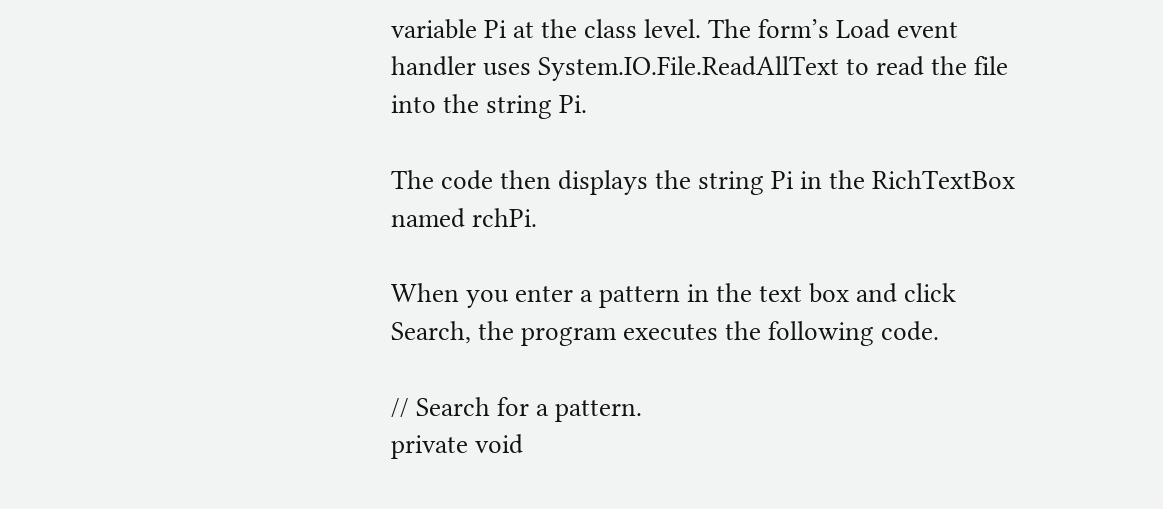variable Pi at the class level. The form’s Load event handler uses System.IO.File.ReadAllText to read the file into the string Pi.

The code then displays the string Pi in the RichTextBox named rchPi.

When you enter a pattern in the text box and click Search, the program executes the following code.

// Search for a pattern.
private void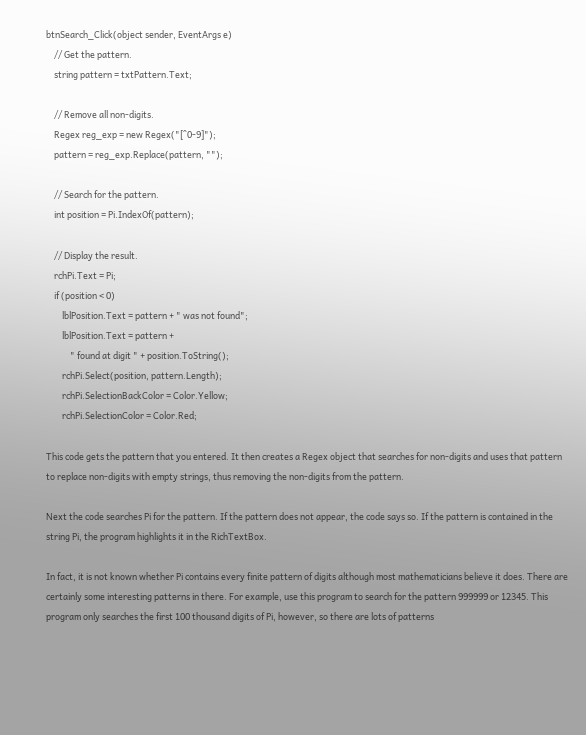btnSearch_Click(object sender, EventArgs e)
    // Get the pattern.
    string pattern = txtPattern.Text;

    // Remove all non-digits.
    Regex reg_exp = new Regex("[^0-9]");
    pattern = reg_exp.Replace(pattern, "");

    // Search for the pattern.
    int position = Pi.IndexOf(pattern);

    // Display the result.
    rchPi.Text = Pi;
    if (position < 0)
        lblPosition.Text = pattern + " was not found";
        lblPosition.Text = pattern +
            " found at digit " + position.ToString();
        rchPi.Select(position, pattern.Length);
        rchPi.SelectionBackColor = Color.Yellow;
        rchPi.SelectionColor = Color.Red;

This code gets the pattern that you entered. It then creates a Regex object that searches for non-digits and uses that pattern to replace non-digits with empty strings, thus removing the non-digits from the pattern.

Next the code searches Pi for the pattern. If the pattern does not appear, the code says so. If the pattern is contained in the string Pi, the program highlights it in the RichTextBox.

In fact, it is not known whether Pi contains every finite pattern of digits although most mathematicians believe it does. There are certainly some interesting patterns in there. For example, use this program to search for the pattern 999999 or 12345. This program only searches the first 100 thousand digits of Pi, however, so there are lots of patterns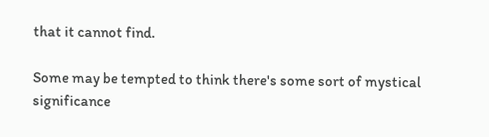that it cannot find.

Some may be tempted to think there's some sort of mystical significance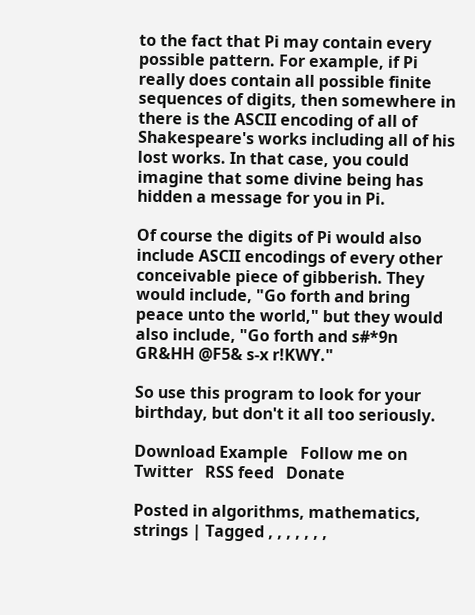to the fact that Pi may contain every possible pattern. For example, if Pi really does contain all possible finite sequences of digits, then somewhere in there is the ASCII encoding of all of Shakespeare's works including all of his lost works. In that case, you could imagine that some divine being has hidden a message for you in Pi.

Of course the digits of Pi would also include ASCII encodings of every other conceivable piece of gibberish. They would include, "Go forth and bring peace unto the world," but they would also include, "Go forth and s#*9n GR&HH @F5& s-x r!KWY."

So use this program to look for your birthday, but don't it all too seriously.

Download Example   Follow me on Twitter   RSS feed   Donate

Posted in algorithms, mathematics, strings | Tagged , , , , , , ,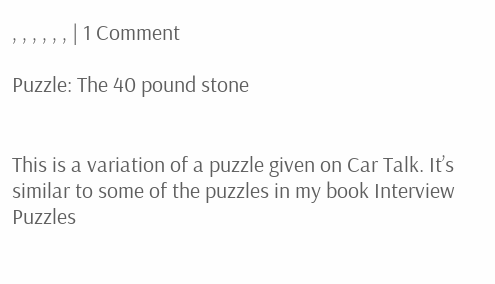, , , , , , | 1 Comment

Puzzle: The 40 pound stone


This is a variation of a puzzle given on Car Talk. It’s similar to some of the puzzles in my book Interview Puzzles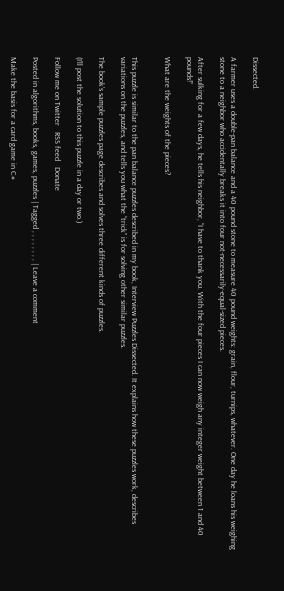Dissected.

A farmer uses a double-pan balance and a 40 pound stone to measure 40 pound weights: grain, flour, turnips, whatever. One day he loans his weighing stone to a neighbor who accidentally breaks it into four not-necessarily-equal-sized pieces.

After sulking for a few days, he tells his neighbor, “I have to thank you. With the four pieces I can now weigh any integer weight between 1 and 40 pounds!”

What are the weights of the pieces?


This puzzle is similar to the pan balance puzzles described in my book, Interview Puzzles Dissected. It explains how these puzzles work, describes variations on the puzzles, and tells you what the “trick” is for solving other similar puzzles.

The book’s sample puzzles page describes and solves three different kinds of puzzles.

(I’ll post the solution to this puzzle in a day or two.)

Follow me on Twitter   RSS feed   Donate

Posted in algorithms, books, games, puzzles | Tagged , , , , , , , , | Leave a comment

Make the basis for a card game in C#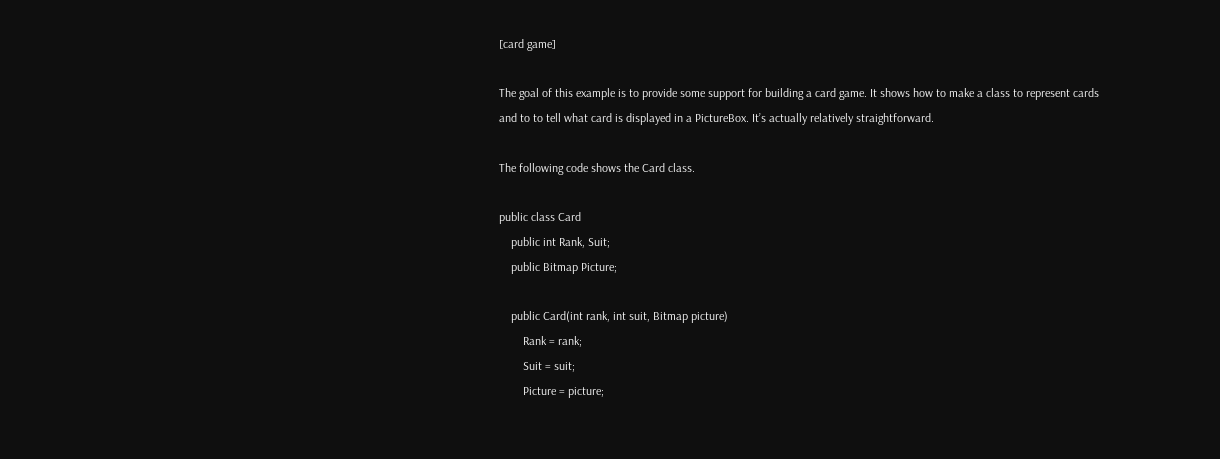[card game]

The goal of this example is to provide some support for building a card game. It shows how to make a class to represent cards and to to tell what card is displayed in a PictureBox. It’s actually relatively straightforward.

The following code shows the Card class.

public class Card
    public int Rank, Suit;
    public Bitmap Picture;

    public Card(int rank, int suit, Bitmap picture)
        Rank = rank;
        Suit = suit;
        Picture = picture;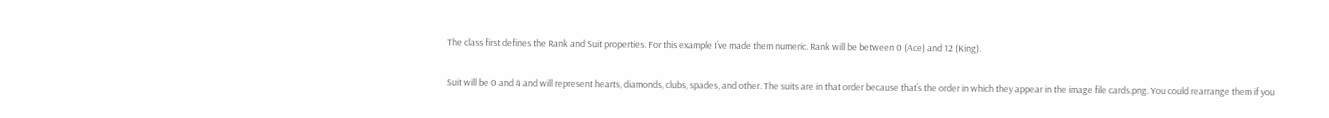The class first defines the Rank and Suit properties. For this example I’ve made them numeric. Rank will be between 0 (Ace) and 12 (King).

Suit will be 0 and 4 and will represent hearts, diamonds, clubs, spades, and other. The suits are in that order because that’s the order in which they appear in the image file cards.png. You could rearrange them if you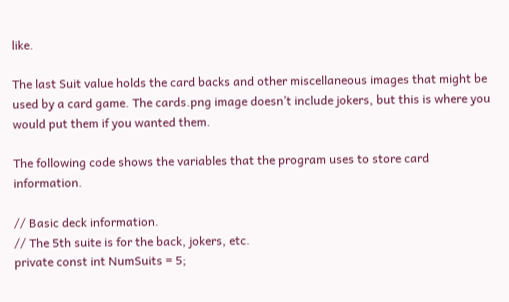like.

The last Suit value holds the card backs and other miscellaneous images that might be used by a card game. The cards.png image doesn’t include jokers, but this is where you would put them if you wanted them.

The following code shows the variables that the program uses to store card information.

// Basic deck information.
// The 5th suite is for the back, jokers, etc.
private const int NumSuits = 5;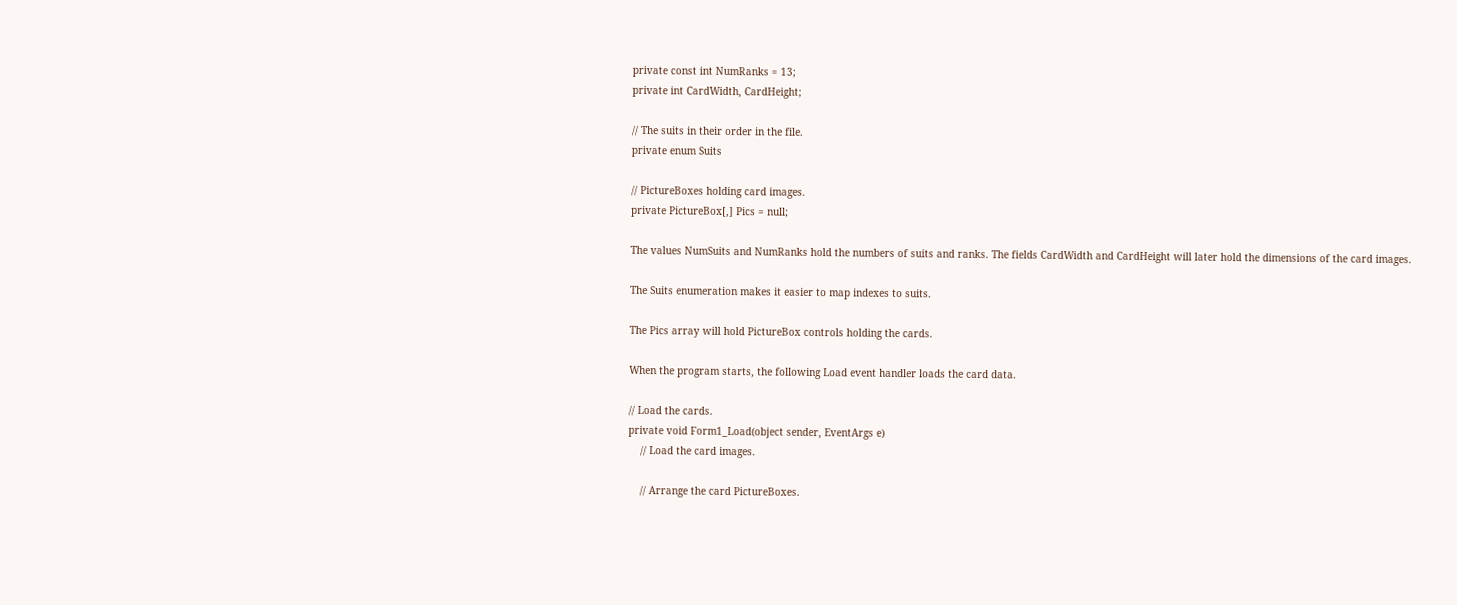private const int NumRanks = 13;
private int CardWidth, CardHeight;

// The suits in their order in the file.
private enum Suits

// PictureBoxes holding card images.
private PictureBox[,] Pics = null;

The values NumSuits and NumRanks hold the numbers of suits and ranks. The fields CardWidth and CardHeight will later hold the dimensions of the card images.

The Suits enumeration makes it easier to map indexes to suits.

The Pics array will hold PictureBox controls holding the cards.

When the program starts, the following Load event handler loads the card data.

// Load the cards.
private void Form1_Load(object sender, EventArgs e)
    // Load the card images.

    // Arrange the card PictureBoxes.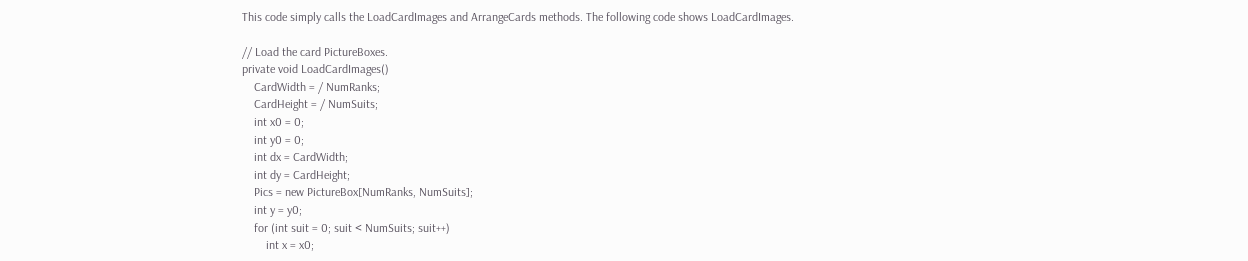This code simply calls the LoadCardImages and ArrangeCards methods. The following code shows LoadCardImages.

// Load the card PictureBoxes.
private void LoadCardImages()
    CardWidth = / NumRanks;
    CardHeight = / NumSuits;
    int x0 = 0;
    int y0 = 0;
    int dx = CardWidth;
    int dy = CardHeight;
    Pics = new PictureBox[NumRanks, NumSuits];
    int y = y0;
    for (int suit = 0; suit < NumSuits; suit++)
        int x = x0;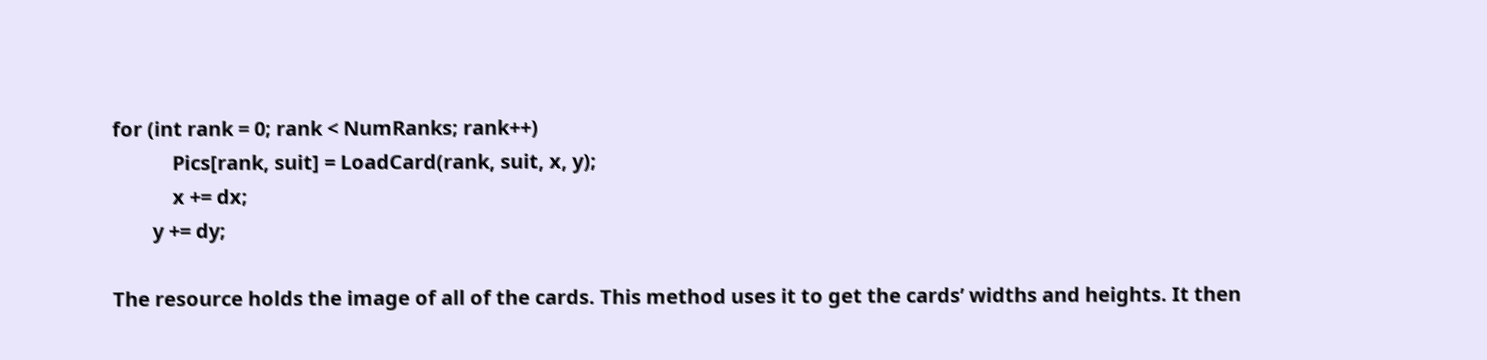for (int rank = 0; rank < NumRanks; rank++)
            Pics[rank, suit] = LoadCard(rank, suit, x, y);
            x += dx;
        y += dy;

The resource holds the image of all of the cards. This method uses it to get the cards’ widths and heights. It then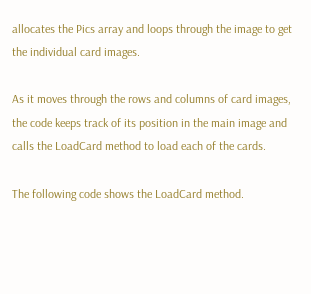allocates the Pics array and loops through the image to get the individual card images.

As it moves through the rows and columns of card images, the code keeps track of its position in the main image and calls the LoadCard method to load each of the cards.

The following code shows the LoadCard method.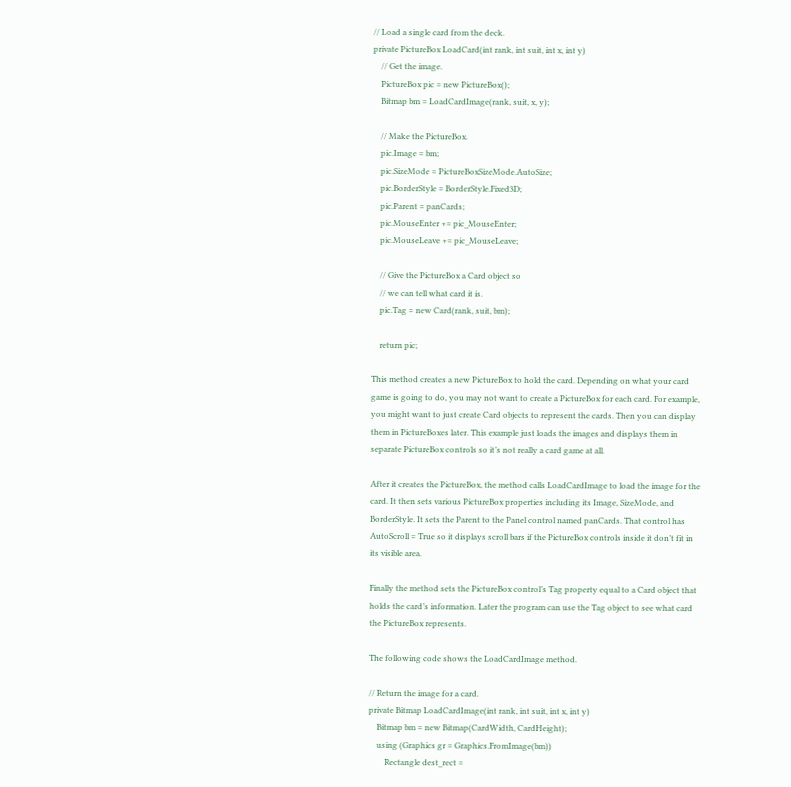// Load a single card from the deck.
private PictureBox LoadCard(int rank, int suit, int x, int y)
    // Get the image.
    PictureBox pic = new PictureBox();
    Bitmap bm = LoadCardImage(rank, suit, x, y);

    // Make the PictureBox.
    pic.Image = bm;
    pic.SizeMode = PictureBoxSizeMode.AutoSize;
    pic.BorderStyle = BorderStyle.Fixed3D;
    pic.Parent = panCards;
    pic.MouseEnter += pic_MouseEnter;
    pic.MouseLeave += pic_MouseLeave;

    // Give the PictureBox a Card object so
    // we can tell what card it is.
    pic.Tag = new Card(rank, suit, bm);

    return pic;

This method creates a new PictureBox to hold the card. Depending on what your card game is going to do, you may not want to create a PictureBox for each card. For example, you might want to just create Card objects to represent the cards. Then you can display them in PictureBoxes later. This example just loads the images and displays them in separate PictureBox controls so it’s not really a card game at all.

After it creates the PictureBox, the method calls LoadCardImage to load the image for the card. It then sets various PictureBox properties including its Image, SizeMode, and BorderStyle. It sets the Parent to the Panel control named panCards. That control has AutoScroll = True so it displays scroll bars if the PictureBox controls inside it don’t fit in its visible area.

Finally the method sets the PictureBox control’s Tag property equal to a Card object that holds the card’s information. Later the program can use the Tag object to see what card the PictureBox represents.

The following code shows the LoadCardImage method.

// Return the image for a card.
private Bitmap LoadCardImage(int rank, int suit, int x, int y)
    Bitmap bm = new Bitmap(CardWidth, CardHeight);
    using (Graphics gr = Graphics.FromImage(bm))
        Rectangle dest_rect =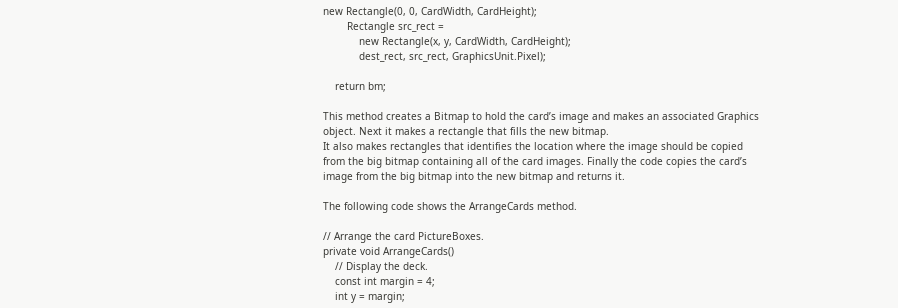new Rectangle(0, 0, CardWidth, CardHeight);
        Rectangle src_rect =
            new Rectangle(x, y, CardWidth, CardHeight);
            dest_rect, src_rect, GraphicsUnit.Pixel);

    return bm;

This method creates a Bitmap to hold the card’s image and makes an associated Graphics object. Next it makes a rectangle that fills the new bitmap.
It also makes rectangles that identifies the location where the image should be copied from the big bitmap containing all of the card images. Finally the code copies the card’s image from the big bitmap into the new bitmap and returns it.

The following code shows the ArrangeCards method.

// Arrange the card PictureBoxes.
private void ArrangeCards()
    // Display the deck.
    const int margin = 4;
    int y = margin;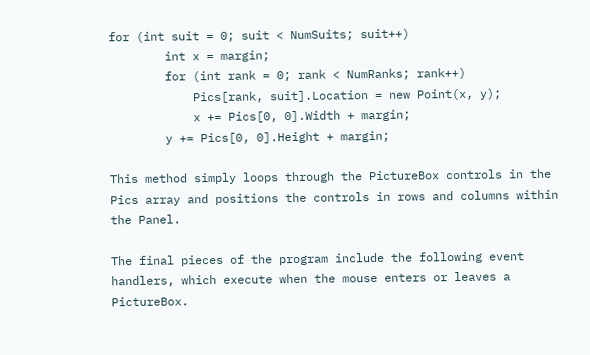for (int suit = 0; suit < NumSuits; suit++)
        int x = margin;
        for (int rank = 0; rank < NumRanks; rank++)
            Pics[rank, suit].Location = new Point(x, y);
            x += Pics[0, 0].Width + margin;
        y += Pics[0, 0].Height + margin;

This method simply loops through the PictureBox controls in the Pics array and positions the controls in rows and columns within the Panel.

The final pieces of the program include the following event handlers, which execute when the mouse enters or leaves a PictureBox.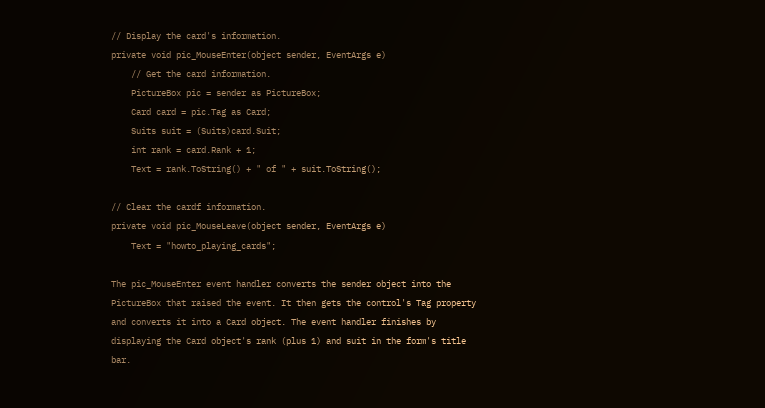// Display the card's information.
private void pic_MouseEnter(object sender, EventArgs e)
    // Get the card information.
    PictureBox pic = sender as PictureBox;
    Card card = pic.Tag as Card;
    Suits suit = (Suits)card.Suit;
    int rank = card.Rank + 1;
    Text = rank.ToString() + " of " + suit.ToString();

// Clear the cardf information.
private void pic_MouseLeave(object sender, EventArgs e)
    Text = "howto_playing_cards";

The pic_MouseEnter event handler converts the sender object into the PictureBox that raised the event. It then gets the control's Tag property and converts it into a Card object. The event handler finishes by displaying the Card object's rank (plus 1) and suit in the form's title bar.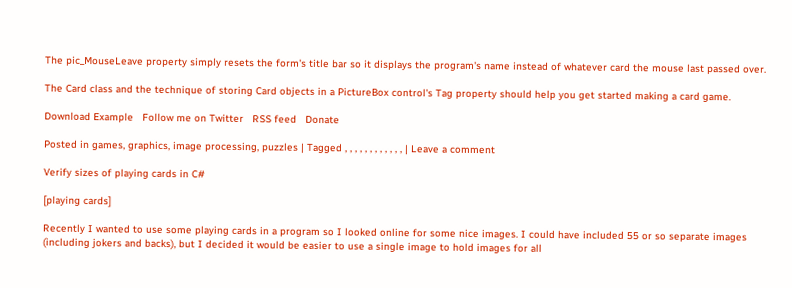The pic_MouseLeave property simply resets the form's title bar so it displays the program's name instead of whatever card the mouse last passed over.

The Card class and the technique of storing Card objects in a PictureBox control's Tag property should help you get started making a card game.

Download Example   Follow me on Twitter   RSS feed   Donate

Posted in games, graphics, image processing, puzzles | Tagged , , , , , , , , , , , , | Leave a comment

Verify sizes of playing cards in C#

[playing cards]

Recently I wanted to use some playing cards in a program so I looked online for some nice images. I could have included 55 or so separate images (including jokers and backs), but I decided it would be easier to use a single image to hold images for all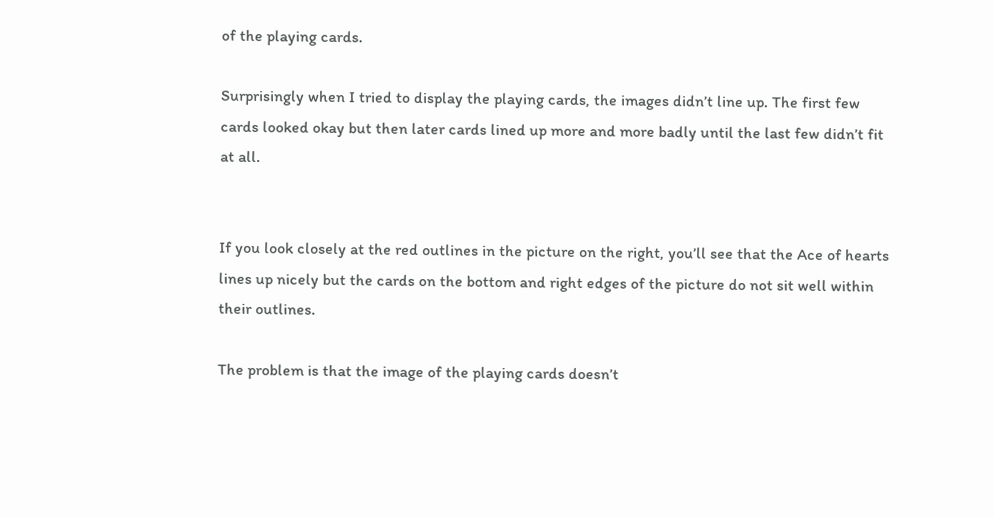of the playing cards.

Surprisingly when I tried to display the playing cards, the images didn’t line up. The first few cards looked okay but then later cards lined up more and more badly until the last few didn’t fit at all.


If you look closely at the red outlines in the picture on the right, you’ll see that the Ace of hearts lines up nicely but the cards on the bottom and right edges of the picture do not sit well within their outlines.

The problem is that the image of the playing cards doesn’t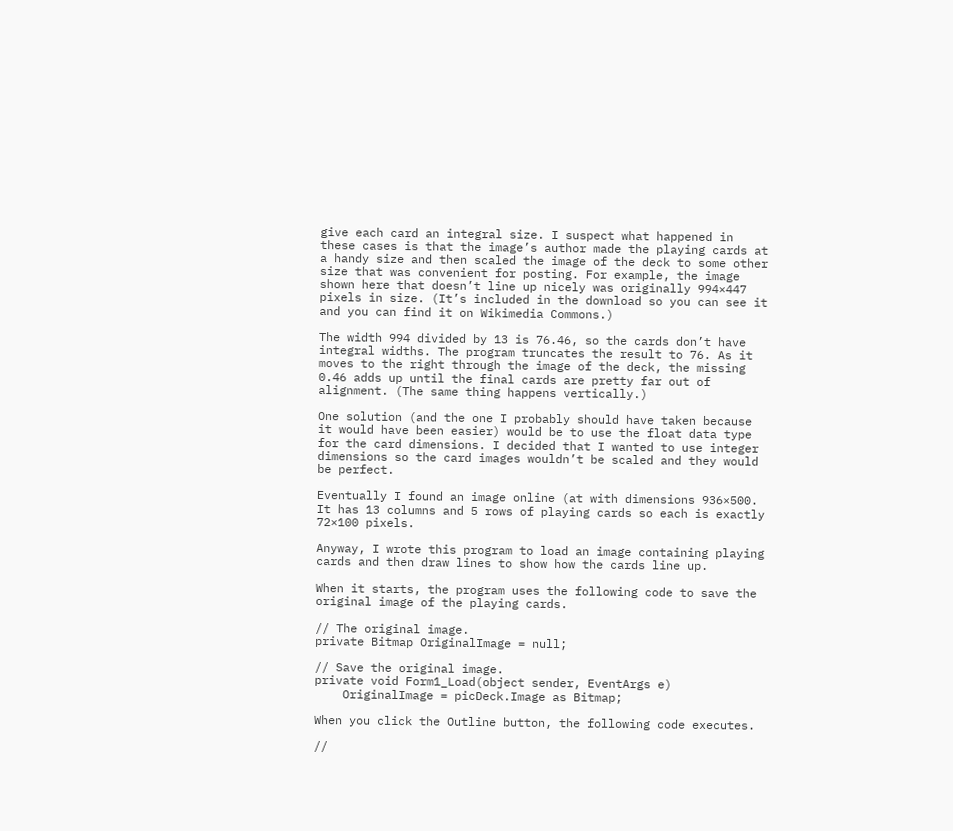give each card an integral size. I suspect what happened in these cases is that the image’s author made the playing cards at a handy size and then scaled the image of the deck to some other size that was convenient for posting. For example, the image shown here that doesn’t line up nicely was originally 994×447 pixels in size. (It’s included in the download so you can see it and you can find it on Wikimedia Commons.)

The width 994 divided by 13 is 76.46, so the cards don’t have integral widths. The program truncates the result to 76. As it moves to the right through the image of the deck, the missing 0.46 adds up until the final cards are pretty far out of alignment. (The same thing happens vertically.)

One solution (and the one I probably should have taken because it would have been easier) would be to use the float data type for the card dimensions. I decided that I wanted to use integer dimensions so the card images wouldn’t be scaled and they would be perfect.

Eventually I found an image online (at with dimensions 936×500. It has 13 columns and 5 rows of playing cards so each is exactly 72×100 pixels.

Anyway, I wrote this program to load an image containing playing cards and then draw lines to show how the cards line up.

When it starts, the program uses the following code to save the original image of the playing cards.

// The original image.
private Bitmap OriginalImage = null;

// Save the original image.
private void Form1_Load(object sender, EventArgs e)
    OriginalImage = picDeck.Image as Bitmap;

When you click the Outline button, the following code executes.

//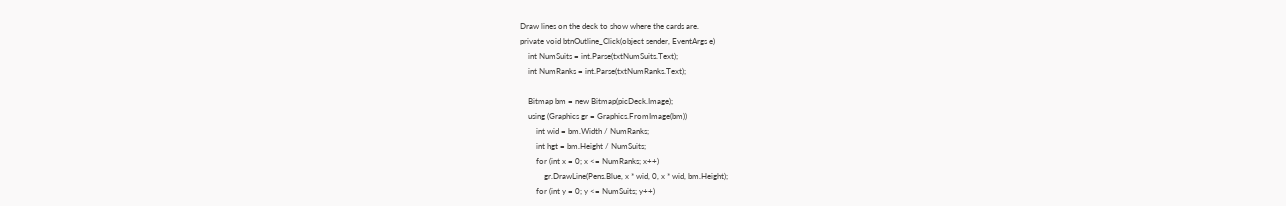Draw lines on the deck to show where the cards are.
private void btnOutline_Click(object sender, EventArgs e)
    int NumSuits = int.Parse(txtNumSuits.Text);
    int NumRanks = int.Parse(txtNumRanks.Text);

    Bitmap bm = new Bitmap(picDeck.Image);
    using (Graphics gr = Graphics.FromImage(bm))
        int wid = bm.Width / NumRanks;
        int hgt = bm.Height / NumSuits;
        for (int x = 0; x <= NumRanks; x++)
            gr.DrawLine(Pens.Blue, x * wid, 0, x * wid, bm.Height);
        for (int y = 0; y <= NumSuits; y++)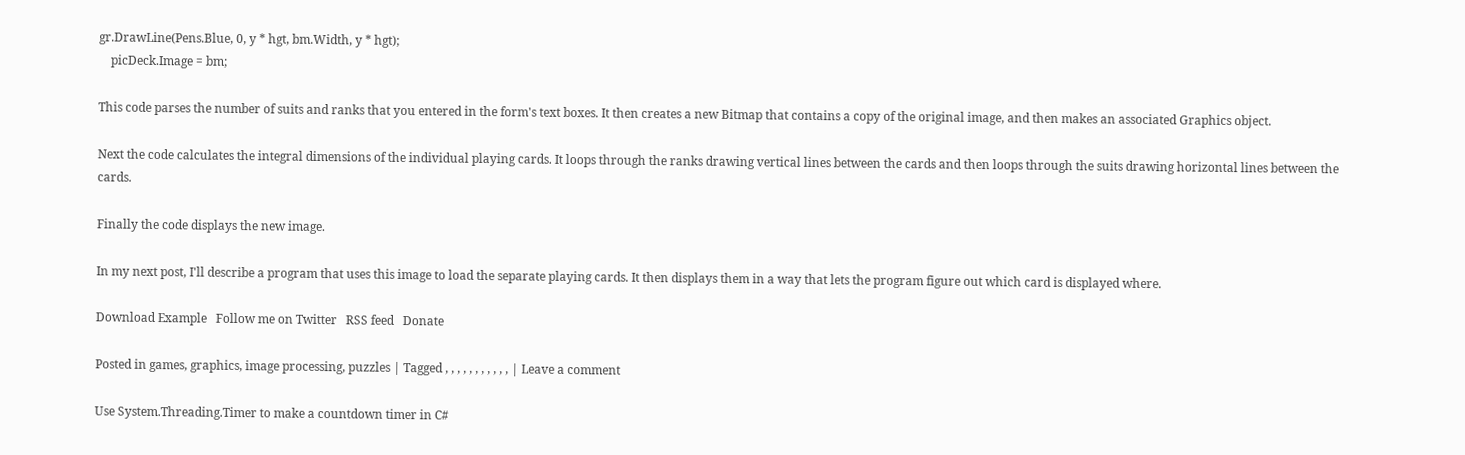gr.DrawLine(Pens.Blue, 0, y * hgt, bm.Width, y * hgt);
    picDeck.Image = bm;

This code parses the number of suits and ranks that you entered in the form's text boxes. It then creates a new Bitmap that contains a copy of the original image, and then makes an associated Graphics object.

Next the code calculates the integral dimensions of the individual playing cards. It loops through the ranks drawing vertical lines between the cards and then loops through the suits drawing horizontal lines between the cards.

Finally the code displays the new image.

In my next post, I'll describe a program that uses this image to load the separate playing cards. It then displays them in a way that lets the program figure out which card is displayed where.

Download Example   Follow me on Twitter   RSS feed   Donate

Posted in games, graphics, image processing, puzzles | Tagged , , , , , , , , , , , | Leave a comment

Use System.Threading.Timer to make a countdown timer in C#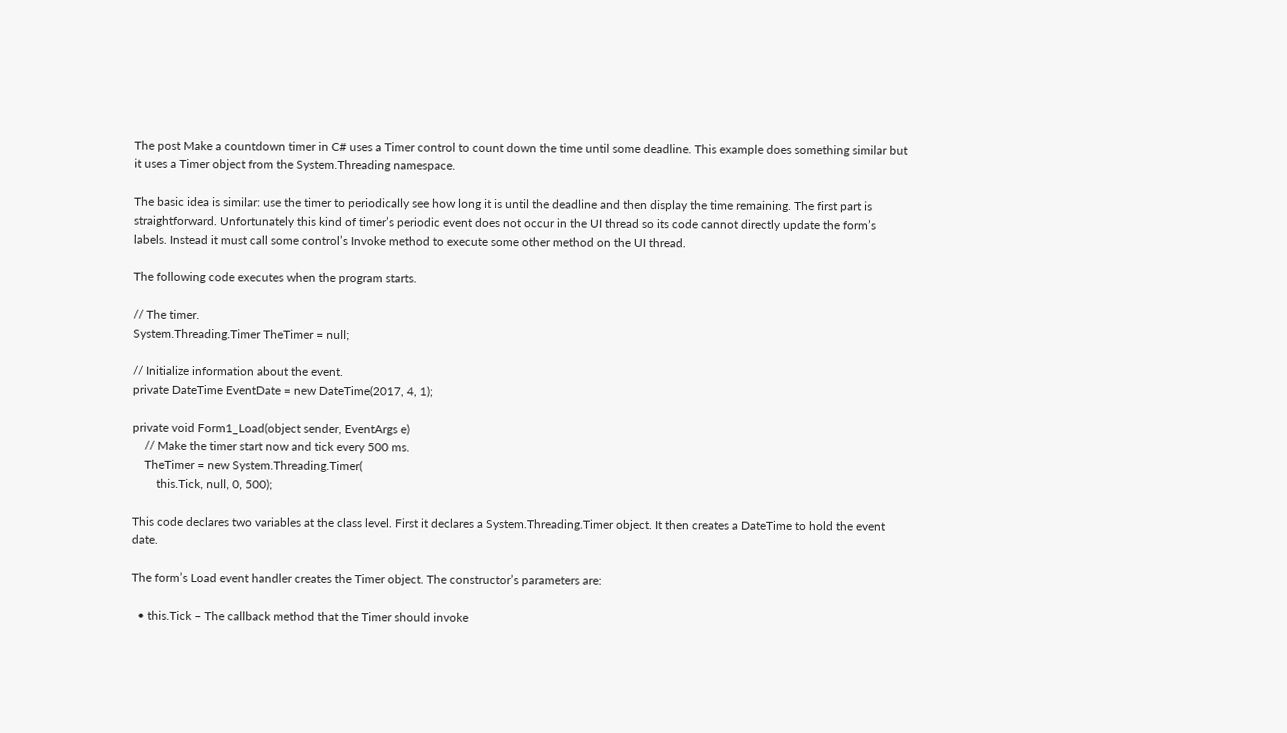The post Make a countdown timer in C# uses a Timer control to count down the time until some deadline. This example does something similar but it uses a Timer object from the System.Threading namespace.

The basic idea is similar: use the timer to periodically see how long it is until the deadline and then display the time remaining. The first part is straightforward. Unfortunately this kind of timer’s periodic event does not occur in the UI thread so its code cannot directly update the form’s labels. Instead it must call some control’s Invoke method to execute some other method on the UI thread.

The following code executes when the program starts.

// The timer.
System.Threading.Timer TheTimer = null;

// Initialize information about the event.
private DateTime EventDate = new DateTime(2017, 4, 1);

private void Form1_Load(object sender, EventArgs e)
    // Make the timer start now and tick every 500 ms.
    TheTimer = new System.Threading.Timer(
        this.Tick, null, 0, 500);

This code declares two variables at the class level. First it declares a System.Threading.Timer object. It then creates a DateTime to hold the event date.

The form’s Load event handler creates the Timer object. The constructor’s parameters are:

  • this.Tick – The callback method that the Timer should invoke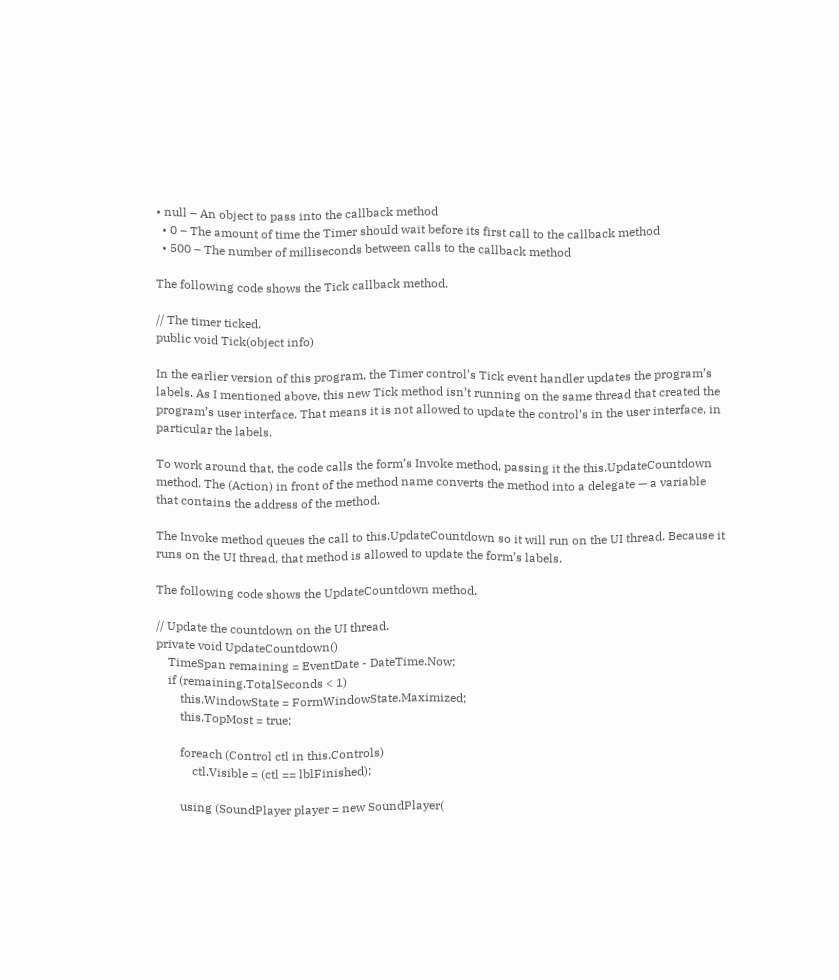• null – An object to pass into the callback method
  • 0 – The amount of time the Timer should wait before its first call to the callback method
  • 500 – The number of milliseconds between calls to the callback method

The following code shows the Tick callback method.

// The timer ticked.
public void Tick(object info)

In the earlier version of this program, the Timer control’s Tick event handler updates the program’s labels. As I mentioned above, this new Tick method isn’t running on the same thread that created the program’s user interface. That means it is not allowed to update the control’s in the user interface, in particular the labels.

To work around that, the code calls the form’s Invoke method, passing it the this.UpdateCountdown method. The (Action) in front of the method name converts the method into a delegate — a variable that contains the address of the method.

The Invoke method queues the call to this.UpdateCountdown so it will run on the UI thread. Because it runs on the UI thread, that method is allowed to update the form’s labels.

The following code shows the UpdateCountdown method.

// Update the countdown on the UI thread.
private void UpdateCountdown()
    TimeSpan remaining = EventDate - DateTime.Now;
    if (remaining.TotalSeconds < 1)
        this.WindowState = FormWindowState.Maximized;
        this.TopMost = true;

        foreach (Control ctl in this.Controls)
            ctl.Visible = (ctl == lblFinished);

        using (SoundPlayer player = new SoundPlayer(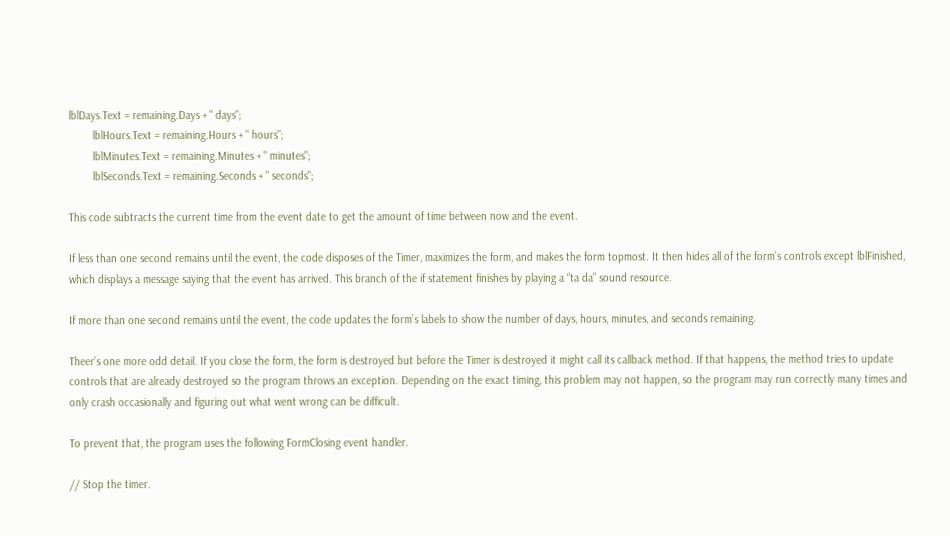lblDays.Text = remaining.Days + " days";
        lblHours.Text = remaining.Hours + " hours";
        lblMinutes.Text = remaining.Minutes + " minutes";
        lblSeconds.Text = remaining.Seconds + " seconds";

This code subtracts the current time from the event date to get the amount of time between now and the event.

If less than one second remains until the event, the code disposes of the Timer, maximizes the form, and makes the form topmost. It then hides all of the form’s controls except lblFinished, which displays a message saying that the event has arrived. This branch of the if statement finishes by playing a “ta da” sound resource.

If more than one second remains until the event, the code updates the form’s labels to show the number of days, hours, minutes, and seconds remaining.

Theer’s one more odd detail. If you close the form, the form is destroyed but before the Timer is destroyed it might call its callback method. If that happens, the method tries to update controls that are already destroyed so the program throws an exception. Depending on the exact timing, this problem may not happen, so the program may run correctly many times and only crash occasionally and figuring out what went wrong can be difficult.

To prevent that, the program uses the following FormClosing event handler.

// Stop the timer.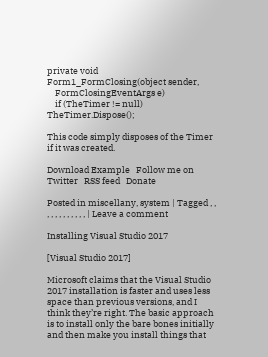private void Form1_FormClosing(object sender,
    FormClosingEventArgs e)
    if (TheTimer != null) TheTimer.Dispose();

This code simply disposes of the Timer if it was created.

Download Example   Follow me on Twitter   RSS feed   Donate

Posted in miscellany, system | Tagged , , , , , , , , , , , , | Leave a comment

Installing Visual Studio 2017

[Visual Studio 2017]

Microsoft claims that the Visual Studio 2017 installation is faster and uses less space than previous versions, and I think they’re right. The basic approach is to install only the bare bones initially and then make you install things that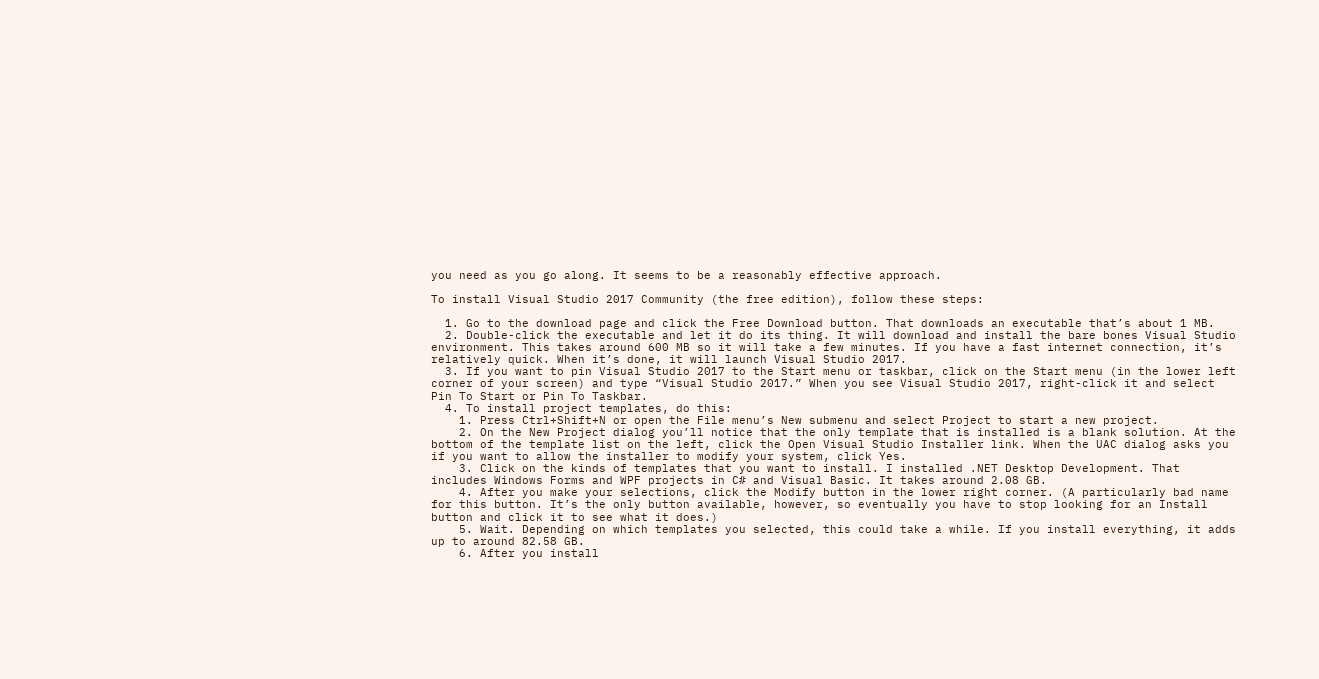you need as you go along. It seems to be a reasonably effective approach.

To install Visual Studio 2017 Community (the free edition), follow these steps:

  1. Go to the download page and click the Free Download button. That downloads an executable that’s about 1 MB.
  2. Double-click the executable and let it do its thing. It will download and install the bare bones Visual Studio environment. This takes around 600 MB so it will take a few minutes. If you have a fast internet connection, it’s relatively quick. When it’s done, it will launch Visual Studio 2017.
  3. If you want to pin Visual Studio 2017 to the Start menu or taskbar, click on the Start menu (in the lower left corner of your screen) and type “Visual Studio 2017.” When you see Visual Studio 2017, right-click it and select Pin To Start or Pin To Taskbar.
  4. To install project templates, do this:
    1. Press Ctrl+Shift+N or open the File menu’s New submenu and select Project to start a new project.
    2. On the New Project dialog you’ll notice that the only template that is installed is a blank solution. At the bottom of the template list on the left, click the Open Visual Studio Installer link. When the UAC dialog asks you if you want to allow the installer to modify your system, click Yes.
    3. Click on the kinds of templates that you want to install. I installed .NET Desktop Development. That includes Windows Forms and WPF projects in C# and Visual Basic. It takes around 2.08 GB.
    4. After you make your selections, click the Modify button in the lower right corner. (A particularly bad name for this button. It’s the only button available, however, so eventually you have to stop looking for an Install button and click it to see what it does.)
    5. Wait. Depending on which templates you selected, this could take a while. If you install everything, it adds up to around 82.58 GB.
    6. After you install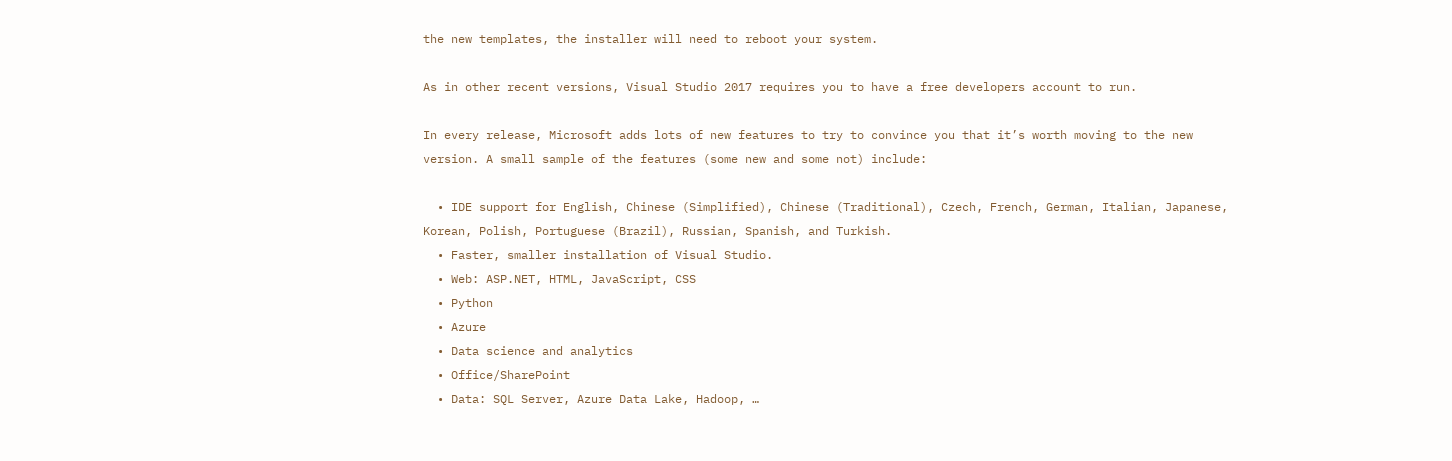the new templates, the installer will need to reboot your system.

As in other recent versions, Visual Studio 2017 requires you to have a free developers account to run.

In every release, Microsoft adds lots of new features to try to convince you that it’s worth moving to the new version. A small sample of the features (some new and some not) include:

  • IDE support for English, Chinese (Simplified), Chinese (Traditional), Czech, French, German, Italian, Japanese, Korean, Polish, Portuguese (Brazil), Russian, Spanish, and Turkish.
  • Faster, smaller installation of Visual Studio.
  • Web: ASP.NET, HTML, JavaScript, CSS
  • Python
  • Azure
  • Data science and analytics
  • Office/SharePoint
  • Data: SQL Server, Azure Data Lake, Hadoop, …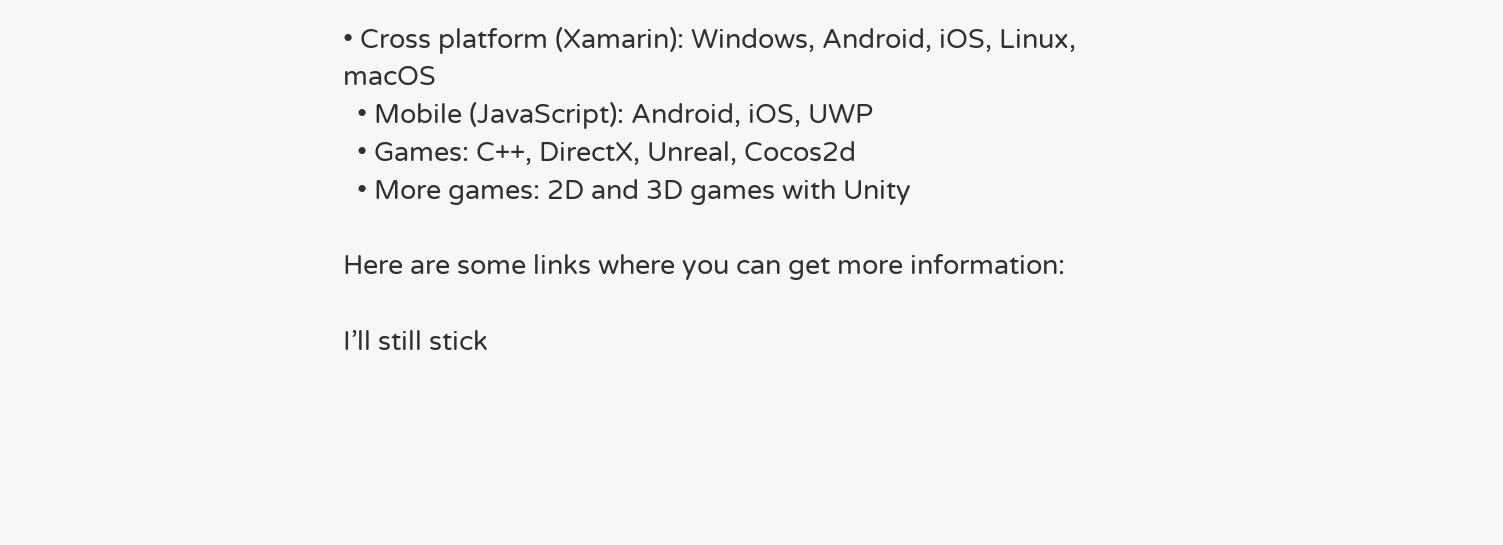• Cross platform (Xamarin): Windows, Android, iOS, Linux, macOS
  • Mobile (JavaScript): Android, iOS, UWP
  • Games: C++, DirectX, Unreal, Cocos2d
  • More games: 2D and 3D games with Unity

Here are some links where you can get more information:

I’ll still stick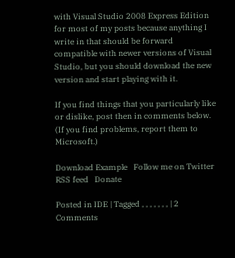with Visual Studio 2008 Express Edition for most of my posts because anything I write in that should be forward compatible with newer versions of Visual Studio, but you should download the new version and start playing with it.

If you find things that you particularly like or dislike, post then in comments below. (If you find problems, report them to Microsoft.)

Download Example   Follow me on Twitter   RSS feed   Donate

Posted in IDE | Tagged , , , , , , , | 2 Comments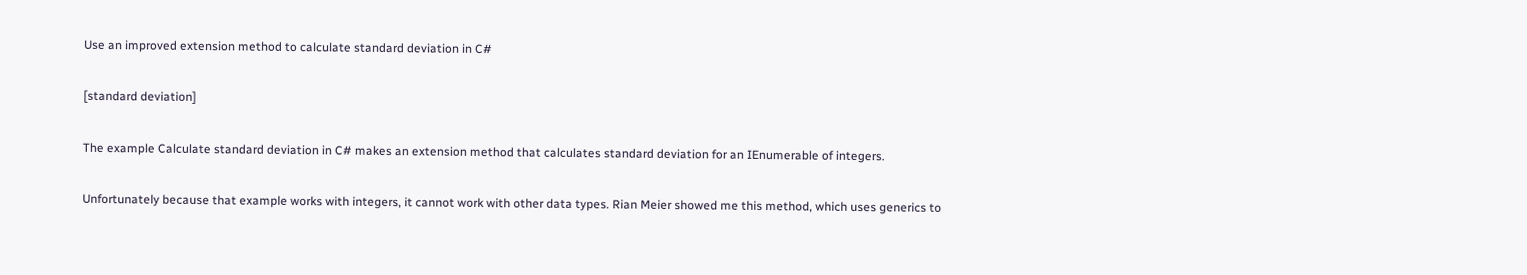Use an improved extension method to calculate standard deviation in C#

[standard deviation]

The example Calculate standard deviation in C# makes an extension method that calculates standard deviation for an IEnumerable of integers.

Unfortunately because that example works with integers, it cannot work with other data types. Rian Meier showed me this method, which uses generics to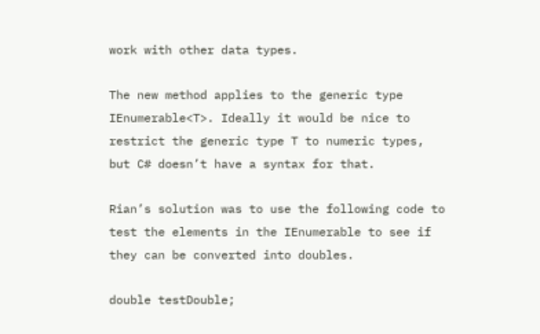work with other data types.

The new method applies to the generic type IEnumerable<T>. Ideally it would be nice to restrict the generic type T to numeric types, but C# doesn’t have a syntax for that.

Rian’s solution was to use the following code to test the elements in the IEnumerable to see if they can be converted into doubles.

double testDouble;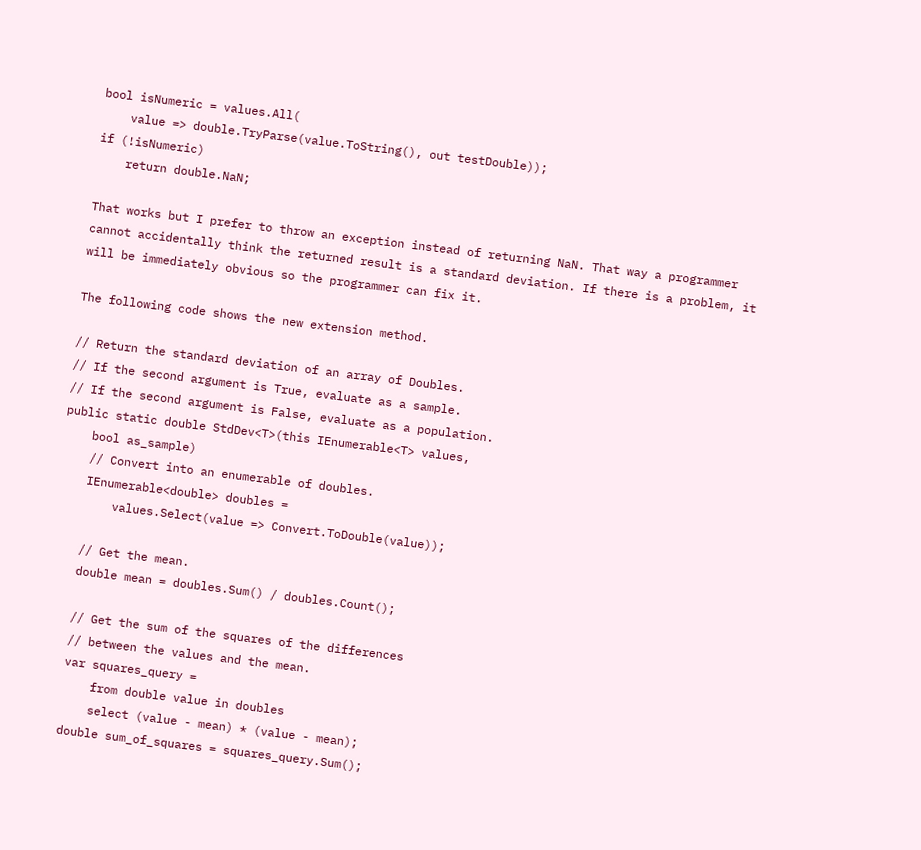bool isNumeric = values.All(
    value => double.TryParse(value.ToString(), out testDouble));
if (!isNumeric)
    return double.NaN;

That works but I prefer to throw an exception instead of returning NaN. That way a programmer cannot accidentally think the returned result is a standard deviation. If there is a problem, it will be immediately obvious so the programmer can fix it.

The following code shows the new extension method.

// Return the standard deviation of an array of Doubles.
// If the second argument is True, evaluate as a sample.
// If the second argument is False, evaluate as a population.
public static double StdDev<T>(this IEnumerable<T> values,
    bool as_sample)
    // Convert into an enumerable of doubles.
    IEnumerable<double> doubles =
        values.Select(value => Convert.ToDouble(value));

    // Get the mean.
    double mean = doubles.Sum() / doubles.Count();

    // Get the sum of the squares of the differences
    // between the values and the mean.
    var squares_query =
        from double value in doubles
        select (value - mean) * (value - mean);
    double sum_of_squares = squares_query.Sum();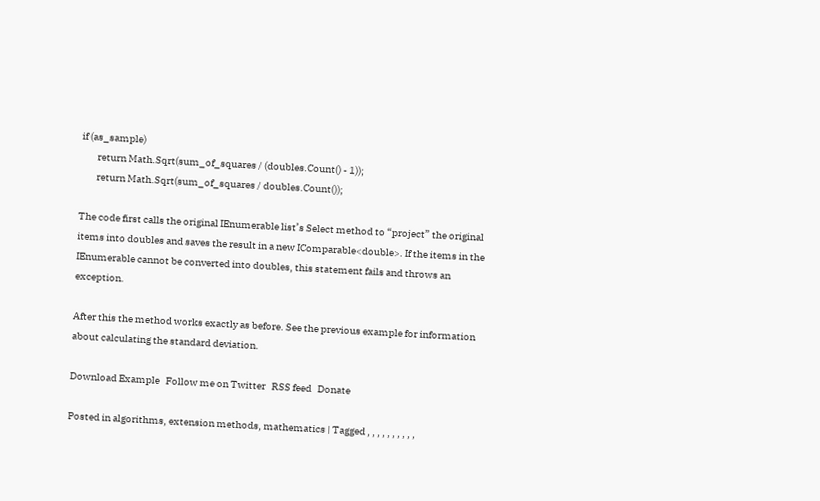if (as_sample)
        return Math.Sqrt(sum_of_squares / (doubles.Count() - 1));
        return Math.Sqrt(sum_of_squares / doubles.Count());

The code first calls the original IEnumerable list’s Select method to “project” the original items into doubles and saves the result in a new IComparable<double>. If the items in the IEnumerable cannot be converted into doubles, this statement fails and throws an exception.

After this the method works exactly as before. See the previous example for information about calculating the standard deviation.

Download Example   Follow me on Twitter   RSS feed   Donate

Posted in algorithms, extension methods, mathematics | Tagged , , , , , , , , , ,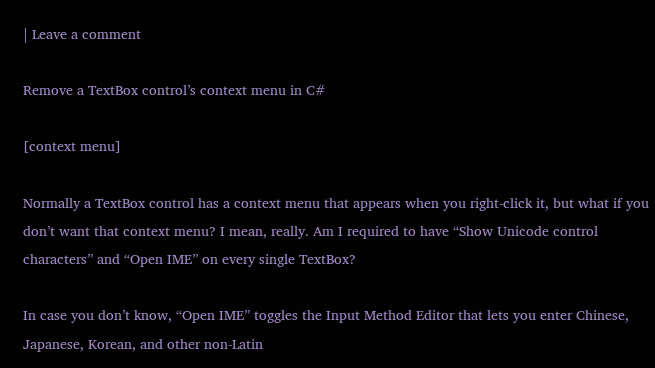| Leave a comment

Remove a TextBox control’s context menu in C#

[context menu]

Normally a TextBox control has a context menu that appears when you right-click it, but what if you don’t want that context menu? I mean, really. Am I required to have “Show Unicode control characters” and “Open IME” on every single TextBox?

In case you don’t know, “Open IME” toggles the Input Method Editor that lets you enter Chinese, Japanese, Korean, and other non-Latin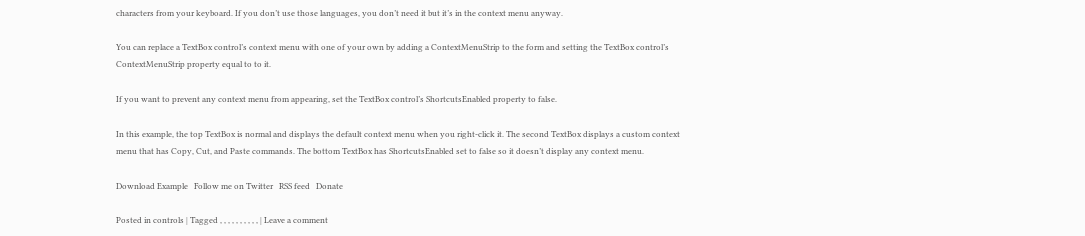characters from your keyboard. If you don’t use those languages, you don’t need it but it’s in the context menu anyway.

You can replace a TextBox control’s context menu with one of your own by adding a ContextMenuStrip to the form and setting the TextBox control’s ContextMenuStrip property equal to to it.

If you want to prevent any context menu from appearing, set the TextBox control’s ShortcutsEnabled property to false.

In this example, the top TextBox is normal and displays the default context menu when you right-click it. The second TextBox displays a custom context menu that has Copy, Cut, and Paste commands. The bottom TextBox has ShortcutsEnabled set to false so it doesn’t display any context menu.

Download Example   Follow me on Twitter   RSS feed   Donate

Posted in controls | Tagged , , , , , , , , , , | Leave a comment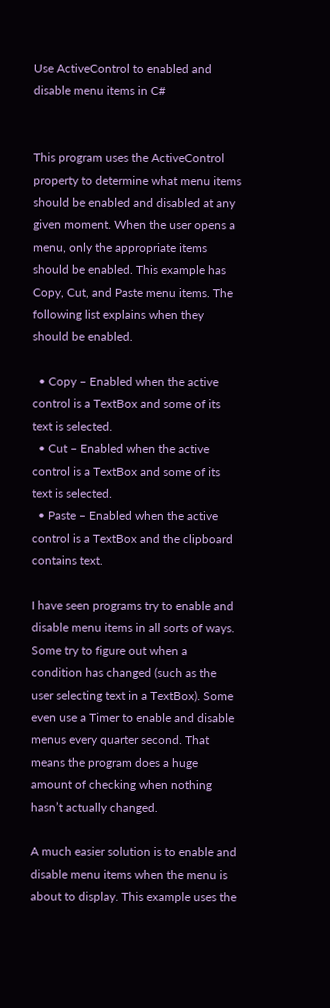Use ActiveControl to enabled and disable menu items in C#


This program uses the ActiveControl property to determine what menu items should be enabled and disabled at any given moment. When the user opens a menu, only the appropriate items should be enabled. This example has Copy, Cut, and Paste menu items. The following list explains when they should be enabled.

  • Copy – Enabled when the active control is a TextBox and some of its text is selected.
  • Cut – Enabled when the active control is a TextBox and some of its text is selected.
  • Paste – Enabled when the active control is a TextBox and the clipboard contains text.

I have seen programs try to enable and disable menu items in all sorts of ways. Some try to figure out when a condition has changed (such as the user selecting text in a TextBox). Some even use a Timer to enable and disable menus every quarter second. That means the program does a huge amount of checking when nothing hasn’t actually changed.

A much easier solution is to enable and disable menu items when the menu is about to display. This example uses the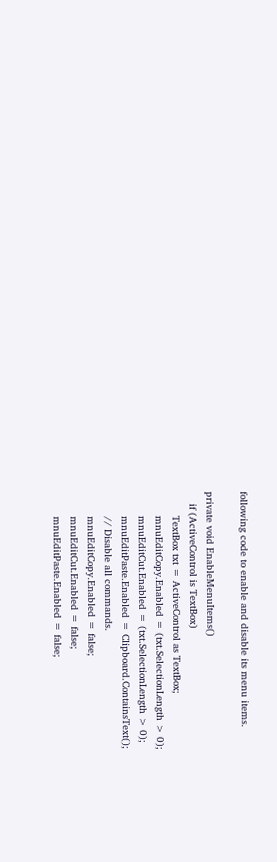following code to enable and disable its menu items.

private void EnableMenuItems()
    if (ActiveControl is TextBox)
        TextBox txt = ActiveControl as TextBox;
        mnuEditCopy.Enabled = (txt.SelectionLength > 0);
        mnuEditCut.Enabled = (txt.SelectionLength > 0);
        mnuEditPaste.Enabled = Clipboard.ContainsText();
        // Disable all commands.
        mnuEditCopy.Enabled = false;
        mnuEditCut.Enabled = false;
        mnuEditPaste.Enabled = false;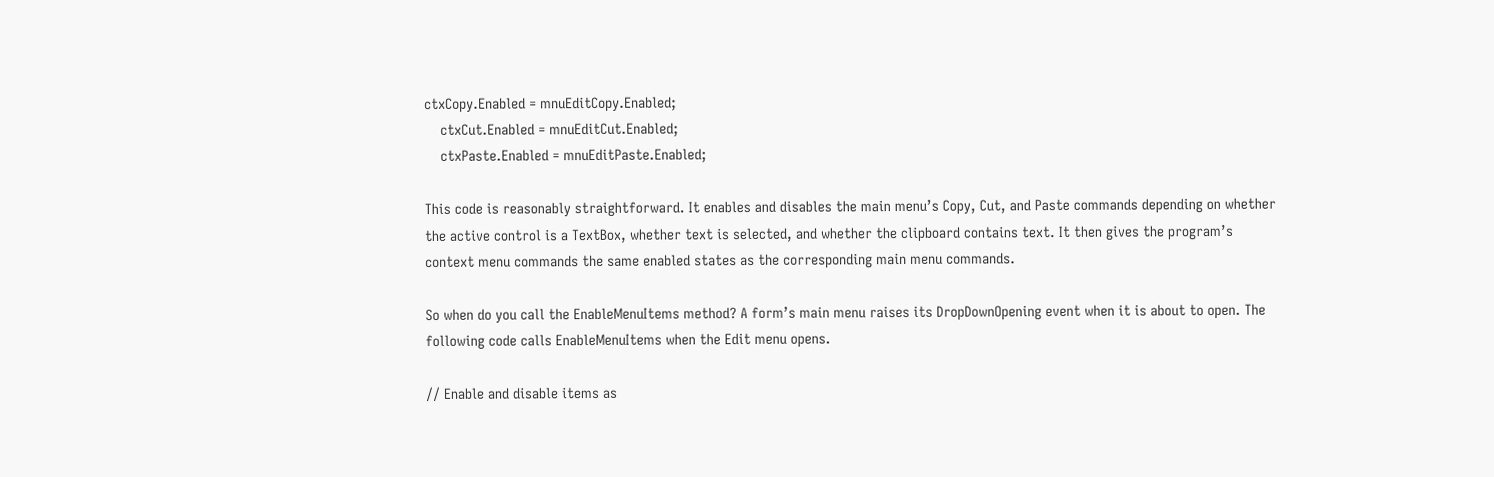ctxCopy.Enabled = mnuEditCopy.Enabled;
    ctxCut.Enabled = mnuEditCut.Enabled;
    ctxPaste.Enabled = mnuEditPaste.Enabled;

This code is reasonably straightforward. It enables and disables the main menu’s Copy, Cut, and Paste commands depending on whether the active control is a TextBox, whether text is selected, and whether the clipboard contains text. It then gives the program’s context menu commands the same enabled states as the corresponding main menu commands.

So when do you call the EnableMenuItems method? A form’s main menu raises its DropDownOpening event when it is about to open. The following code calls EnableMenuItems when the Edit menu opens.

// Enable and disable items as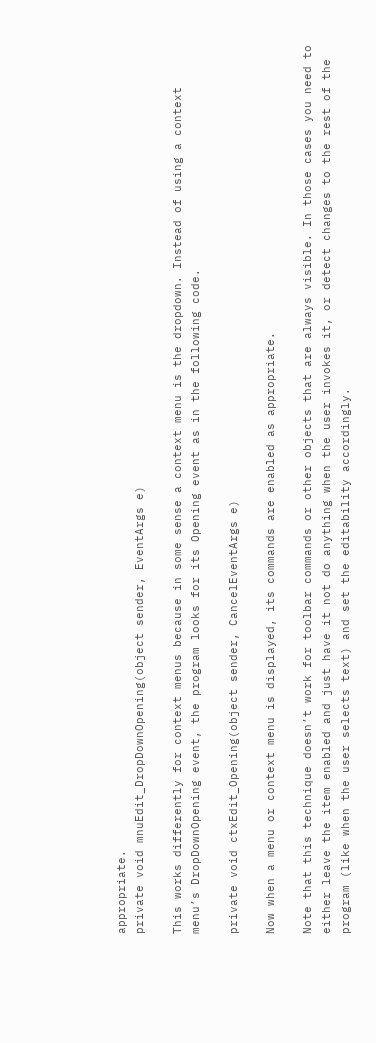appropriate.
private void mnuEdit_DropDownOpening(object sender, EventArgs e)

This works differently for context menus because in some sense a context menu is the dropdown. Instead of using a context menu’s DropDownOpening event, the program looks for its Opening event as in the following code.

private void ctxEdit_Opening(object sender, CancelEventArgs e)

Now when a menu or context menu is displayed, its commands are enabled as appropriate.

Note that this technique doesn’t work for toolbar commands or other objects that are always visible. In those cases you need to either leave the item enabled and just have it not do anything when the user invokes it, or detect changes to the rest of the program (like when the user selects text) and set the editability accordingly.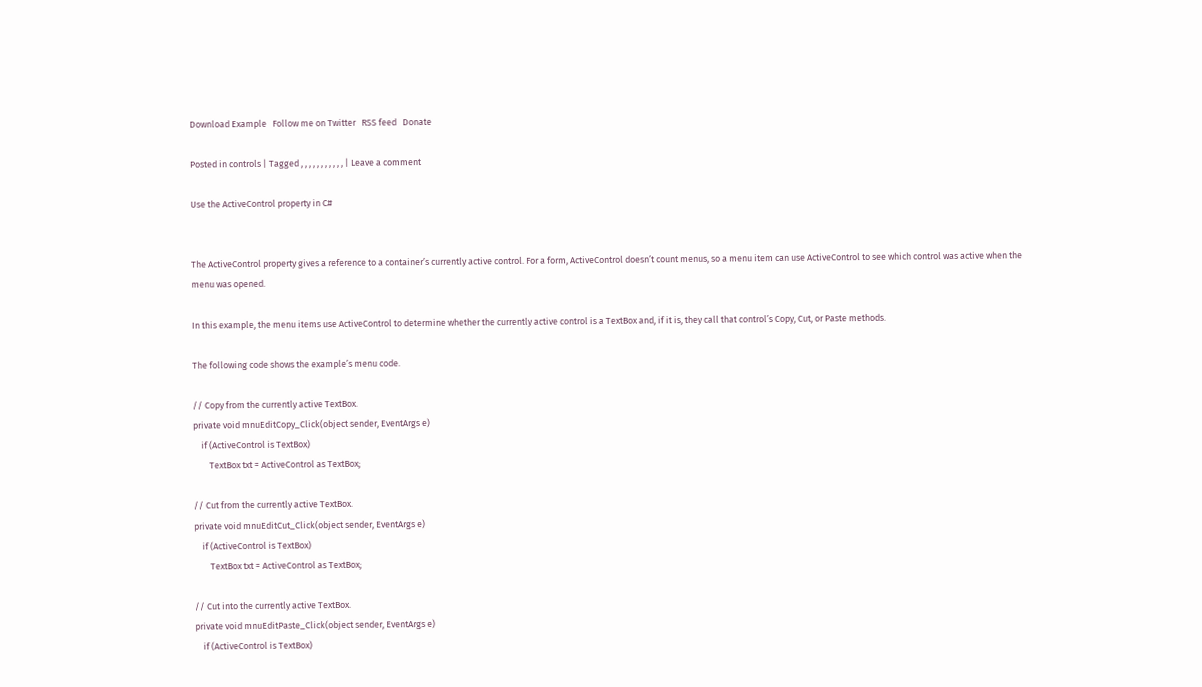Download Example   Follow me on Twitter   RSS feed   Donate

Posted in controls | Tagged , , , , , , , , , , , | Leave a comment

Use the ActiveControl property in C#


The ActiveControl property gives a reference to a container’s currently active control. For a form, ActiveControl doesn’t count menus, so a menu item can use ActiveControl to see which control was active when the menu was opened.

In this example, the menu items use ActiveControl to determine whether the currently active control is a TextBox and, if it is, they call that control’s Copy, Cut, or Paste methods.

The following code shows the example’s menu code.

// Copy from the currently active TextBox.
private void mnuEditCopy_Click(object sender, EventArgs e)
    if (ActiveControl is TextBox)
        TextBox txt = ActiveControl as TextBox;

// Cut from the currently active TextBox.
private void mnuEditCut_Click(object sender, EventArgs e)
    if (ActiveControl is TextBox)
        TextBox txt = ActiveControl as TextBox;

// Cut into the currently active TextBox.
private void mnuEditPaste_Click(object sender, EventArgs e)
    if (ActiveControl is TextBox)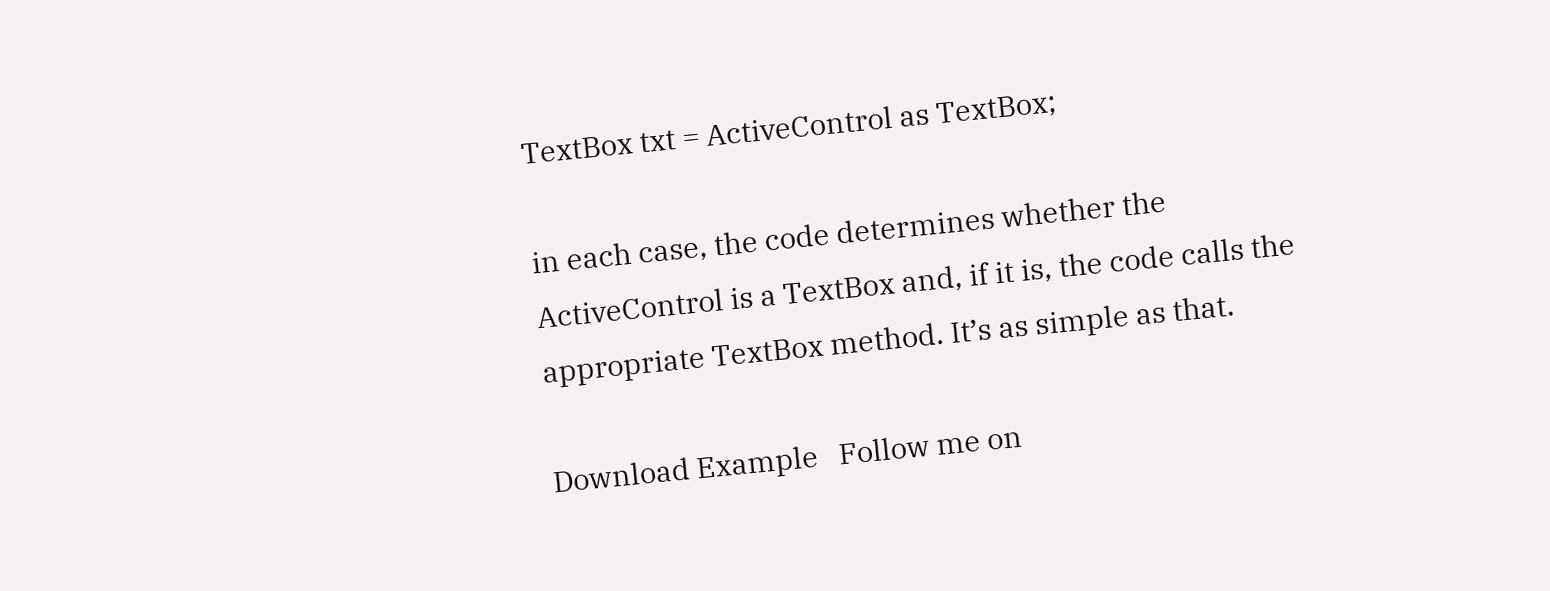TextBox txt = ActiveControl as TextBox;

in each case, the code determines whether the ActiveControl is a TextBox and, if it is, the code calls the appropriate TextBox method. It’s as simple as that.

Download Example   Follow me on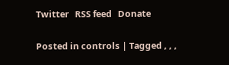Twitter   RSS feed   Donate

Posted in controls | Tagged , , ,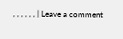, , , , , , | Leave a comment